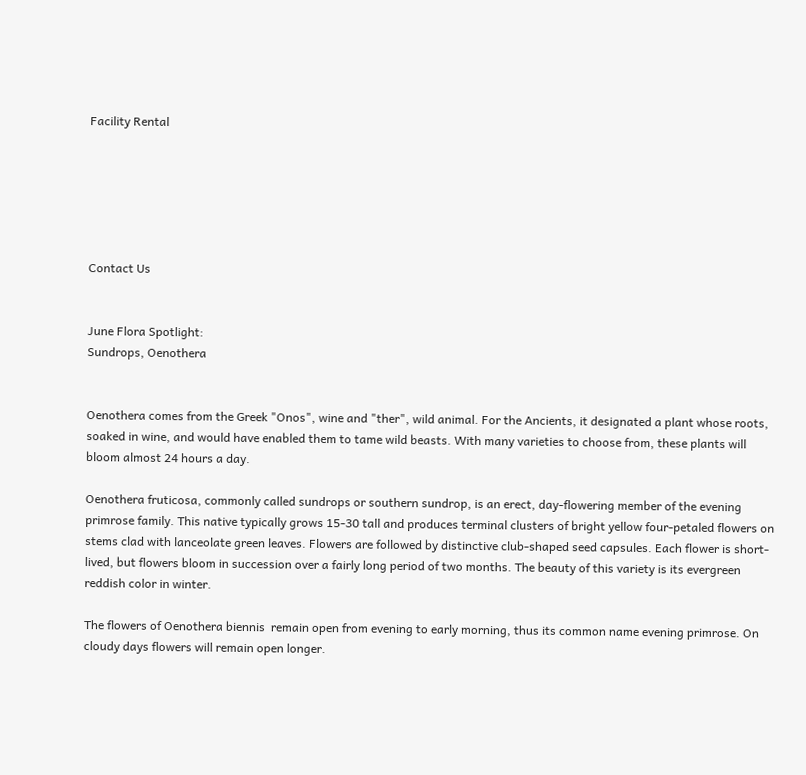Facility Rental






Contact Us


June Flora Spotlight:
Sundrops, Oenothera


Oenothera comes from the Greek "Onos", wine and "ther", wild animal. For the Ancients, it designated a plant whose roots, soaked in wine, and would have enabled them to tame wild beasts. With many varieties to choose from, these plants will bloom almost 24 hours a day.

Oenothera fruticosa, commonly called sundrops or southern sundrop, is an erect, day-flowering member of the evening primrose family. This native typically grows 15-30 tall and produces terminal clusters of bright yellow four-petaled flowers on stems clad with lanceolate green leaves. Flowers are followed by distinctive club-shaped seed capsules. Each flower is short-lived, but flowers bloom in succession over a fairly long period of two months. The beauty of this variety is its evergreen reddish color in winter.

The flowers of Oenothera biennis  remain open from evening to early morning, thus its common name evening primrose. On cloudy days flowers will remain open longer.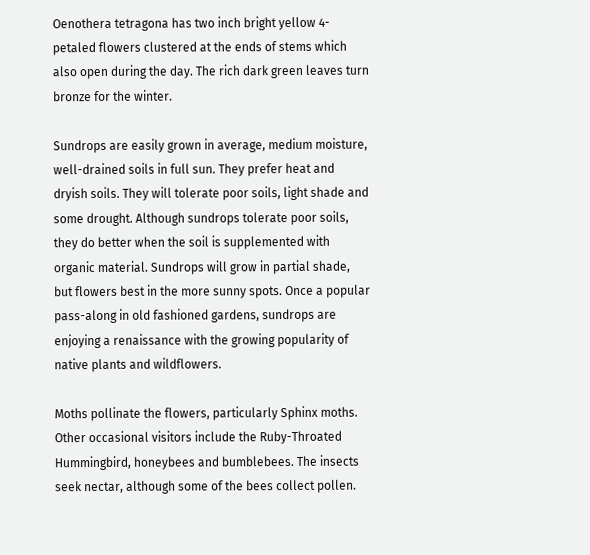Oenothera tetragona has two inch bright yellow 4-petaled flowers clustered at the ends of stems which also open during the day. The rich dark green leaves turn bronze for the winter.

Sundrops are easily grown in average, medium moisture, well-drained soils in full sun. They prefer heat and dryish soils. They will tolerate poor soils, light shade and some drought. Although sundrops tolerate poor soils, they do better when the soil is supplemented with organic material. Sundrops will grow in partial shade, but flowers best in the more sunny spots. Once a popular pass-along in old fashioned gardens, sundrops are enjoying a renaissance with the growing popularity of native plants and wildflowers.

Moths pollinate the flowers, particularly Sphinx moths. Other occasional visitors include the Ruby-Throated Hummingbird, honeybees and bumblebees. The insects seek nectar, although some of the bees collect pollen.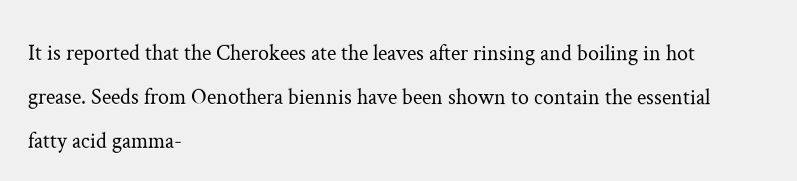It is reported that the Cherokees ate the leaves after rinsing and boiling in hot grease. Seeds from Oenothera biennis have been shown to contain the essential fatty acid gamma-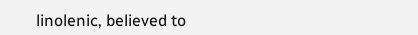linolenic, believed to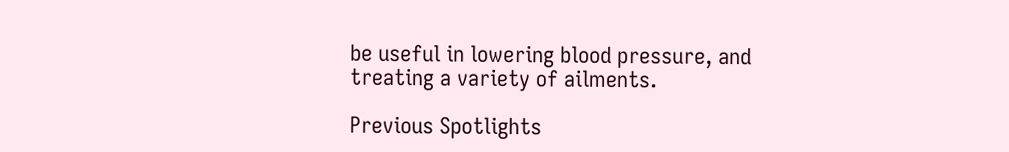be useful in lowering blood pressure, and treating a variety of ailments.

Previous Spotlights